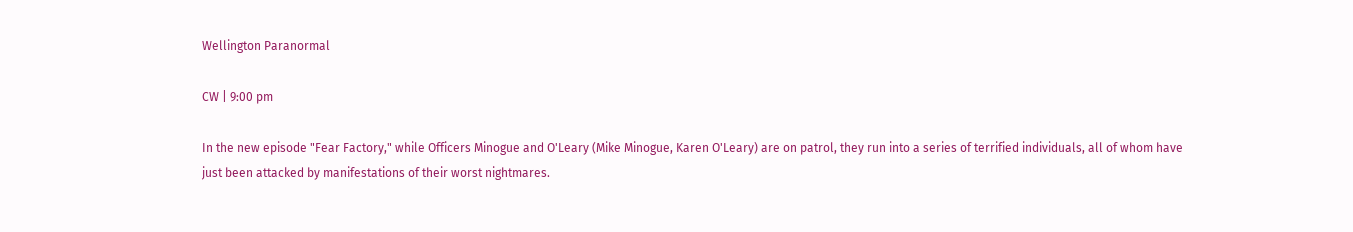Wellington Paranormal

CW | 9:00 pm

In the new episode "Fear Factory," while Officers Minogue and O'Leary (Mike Minogue, Karen O'Leary) are on patrol, they run into a series of terrified individuals, all of whom have just been attacked by manifestations of their worst nightmares.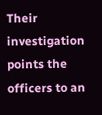Their investigation points the officers to an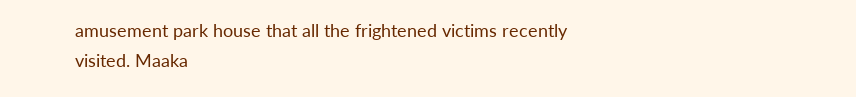amusement park house that all the frightened victims recently visited. Maaka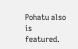Pohatu also is featured.